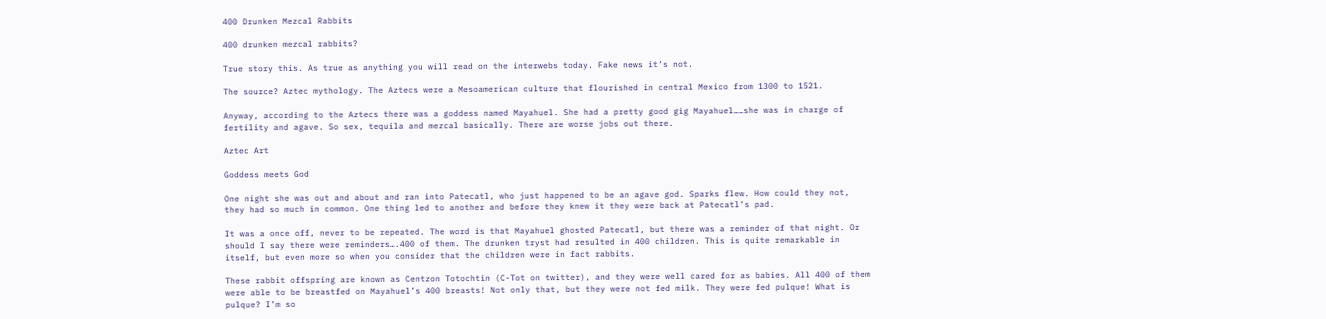400 Drunken Mezcal Rabbits

400 drunken mezcal rabbits?

True story this. As true as anything you will read on the interwebs today. Fake news it’s not.

The source? Aztec mythology. The Aztecs were a Mesoamerican culture that flourished in central Mexico from 1300 to 1521.

Anyway, according to the Aztecs there was a goddess named Mayahuel. She had a pretty good gig Mayahuel……she was in charge of fertility and agave. So sex, tequila and mezcal basically. There are worse jobs out there.

Aztec Art

Goddess meets God

One night she was out and about and ran into Patecatl, who just happened to be an agave god. Sparks flew. How could they not, they had so much in common. One thing led to another and before they knew it they were back at Patecatl’s pad.

It was a once off, never to be repeated. The word is that Mayahuel ghosted Patecatl, but there was a reminder of that night. Or should I say there were reminders….400 of them. The drunken tryst had resulted in 400 children. This is quite remarkable in itself, but even more so when you consider that the children were in fact rabbits.

These rabbit offspring are known as Centzon Totochtin (C-Tot on twitter), and they were well cared for as babies. All 400 of them were able to be breastfed on Mayahuel’s 400 breasts! Not only that, but they were not fed milk. They were fed pulque! What is pulque? I’m so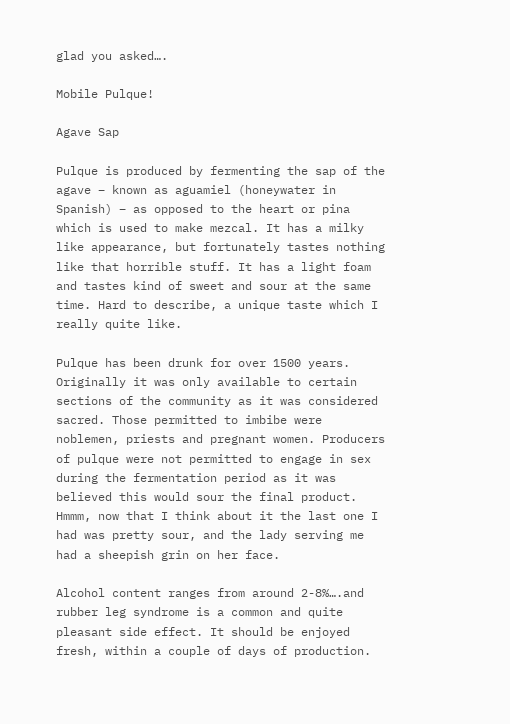glad you asked….

Mobile Pulque!

Agave Sap

Pulque is produced by fermenting the sap of the agave – known as aguamiel (honeywater in Spanish) – as opposed to the heart or pina which is used to make mezcal. It has a milky like appearance, but fortunately tastes nothing like that horrible stuff. It has a light foam and tastes kind of sweet and sour at the same time. Hard to describe, a unique taste which I really quite like.

Pulque has been drunk for over 1500 years. Originally it was only available to certain sections of the community as it was considered sacred. Those permitted to imbibe were noblemen, priests and pregnant women. Producers of pulque were not permitted to engage in sex during the fermentation period as it was believed this would sour the final product. Hmmm, now that I think about it the last one I had was pretty sour, and the lady serving me had a sheepish grin on her face.

Alcohol content ranges from around 2-8%….and rubber leg syndrome is a common and quite pleasant side effect. It should be enjoyed fresh, within a couple of days of production.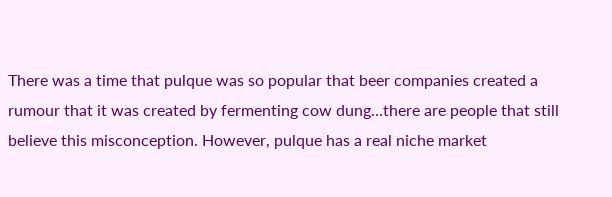There was a time that pulque was so popular that beer companies created a rumour that it was created by fermenting cow dung…there are people that still believe this misconception. However, pulque has a real niche market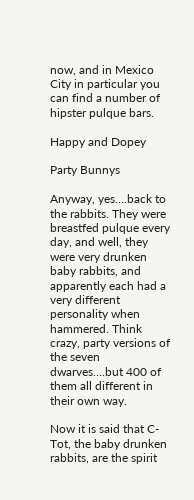now, and in Mexico City in particular you can find a number of hipster pulque bars.

Happy and Dopey

Party Bunnys

Anyway, yes….back to the rabbits. They were breastfed pulque every day, and well, they were very drunken baby rabbits, and apparently each had a very different personality when hammered. Think crazy, party versions of the seven dwarves….but 400 of them all different in their own way.

Now it is said that C-Tot, the baby drunken rabbits, are the spirit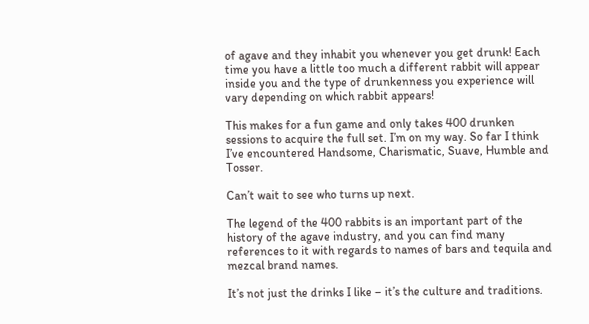of agave and they inhabit you whenever you get drunk! Each time you have a little too much a different rabbit will appear inside you and the type of drunkenness you experience will vary depending on which rabbit appears!

This makes for a fun game and only takes 400 drunken sessions to acquire the full set. I’m on my way. So far I think I’ve encountered Handsome, Charismatic, Suave, Humble and Tosser.

Can’t wait to see who turns up next.

The legend of the 400 rabbits is an important part of the history of the agave industry, and you can find many references to it with regards to names of bars and tequila and mezcal brand names.

It’s not just the drinks I like – it’s the culture and traditions.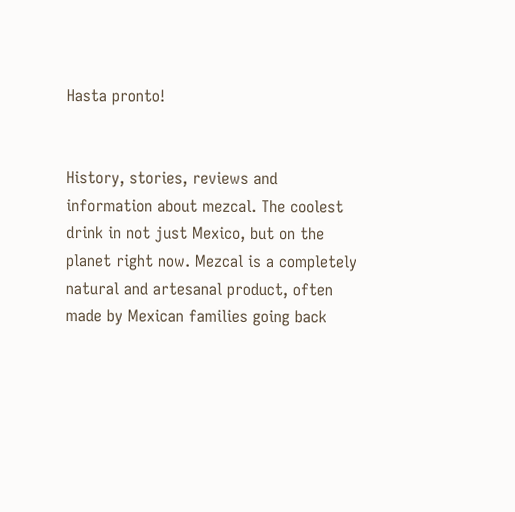Hasta pronto!


History, stories, reviews and information about mezcal. The coolest drink in not just Mexico, but on the planet right now. Mezcal is a completely natural and artesanal product, often made by Mexican families going back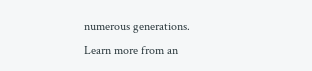numerous generations. Learn more from an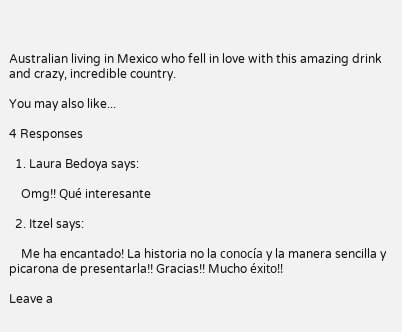Australian living in Mexico who fell in love with this amazing drink and crazy, incredible country.

You may also like...

4 Responses

  1. Laura Bedoya says:

    Omg!! Qué interesante

  2. Itzel says:

    Me ha encantado! La historia no la conocía y la manera sencilla y picarona de presentarla!! Gracias!! Mucho éxito!!

Leave a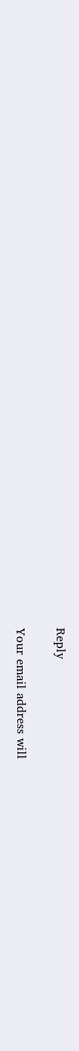Reply

Your email address will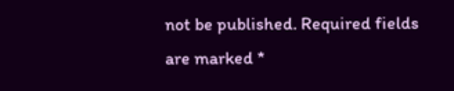not be published. Required fields are marked *